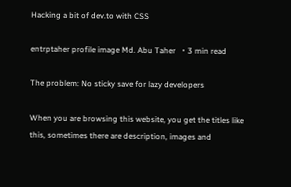Hacking a bit of dev.to with CSS

entrptaher profile image Md. Abu Taher  ・3 min read

The problem: No sticky save for lazy developers

When you are browsing this website, you get the titles like this, sometimes there are description, images and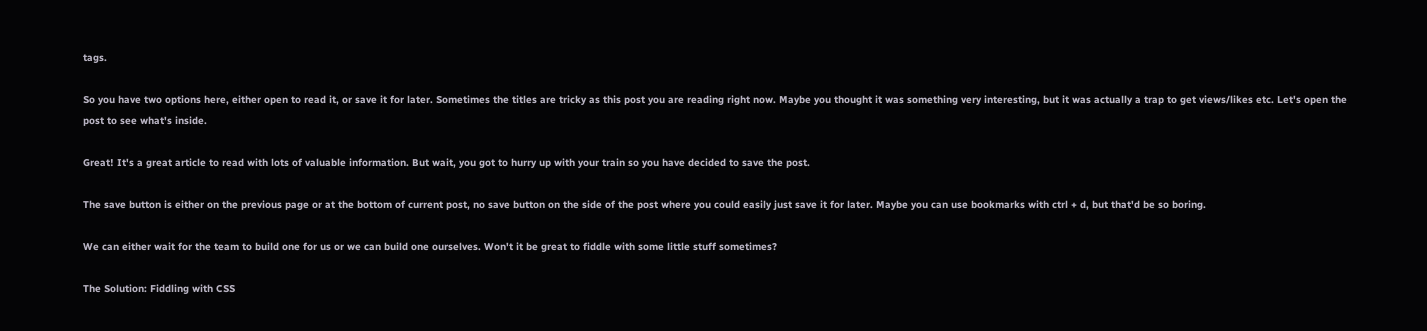tags.

So you have two options here, either open to read it, or save it for later. Sometimes the titles are tricky as this post you are reading right now. Maybe you thought it was something very interesting, but it was actually a trap to get views/likes etc. Let's open the post to see what's inside.

Great! It's a great article to read with lots of valuable information. But wait, you got to hurry up with your train so you have decided to save the post.

The save button is either on the previous page or at the bottom of current post, no save button on the side of the post where you could easily just save it for later. Maybe you can use bookmarks with ctrl + d, but that'd be so boring.

We can either wait for the team to build one for us or we can build one ourselves. Won't it be great to fiddle with some little stuff sometimes?

The Solution: Fiddling with CSS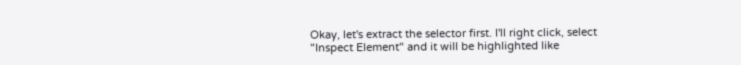Okay, let's extract the selector first. I'll right click, select "Inspect Element" and it will be highlighted like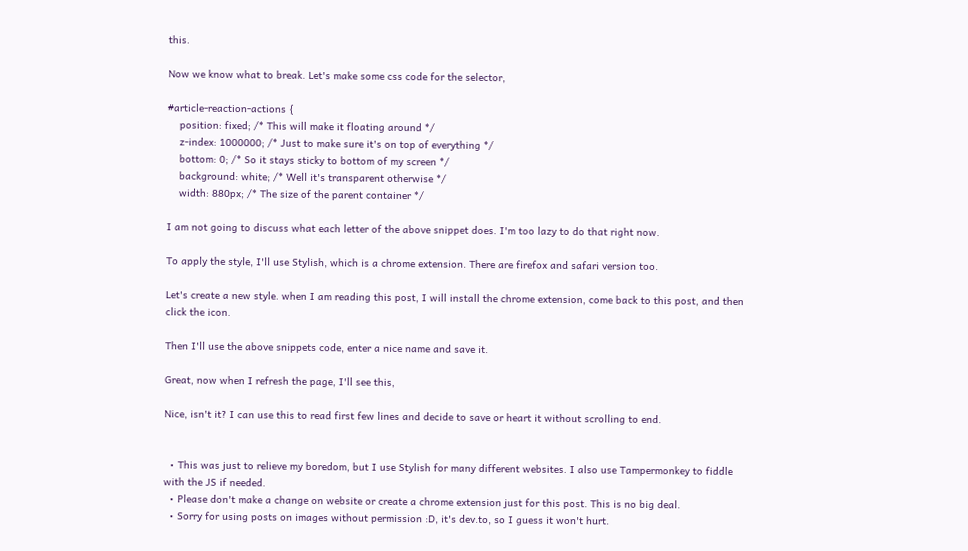this.

Now we know what to break. Let's make some css code for the selector,

#article-reaction-actions {
    position: fixed; /* This will make it floating around */
    z-index: 1000000; /* Just to make sure it's on top of everything */
    bottom: 0; /* So it stays sticky to bottom of my screen */
    background: white; /* Well it's transparent otherwise */
    width: 880px; /* The size of the parent container */

I am not going to discuss what each letter of the above snippet does. I'm too lazy to do that right now.

To apply the style, I'll use Stylish, which is a chrome extension. There are firefox and safari version too.

Let's create a new style. when I am reading this post, I will install the chrome extension, come back to this post, and then click the icon.

Then I'll use the above snippets code, enter a nice name and save it.

Great, now when I refresh the page, I'll see this,

Nice, isn't it? I can use this to read first few lines and decide to save or heart it without scrolling to end.


  • This was just to relieve my boredom, but I use Stylish for many different websites. I also use Tampermonkey to fiddle with the JS if needed.
  • Please don't make a change on website or create a chrome extension just for this post. This is no big deal.
  • Sorry for using posts on images without permission :D, it's dev.to, so I guess it won't hurt.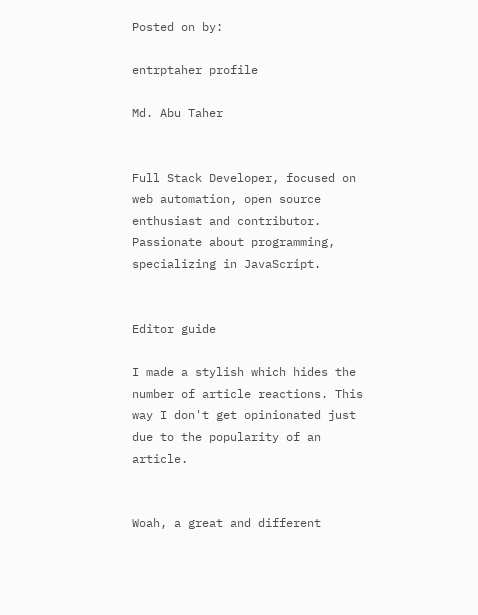Posted on by:

entrptaher profile

Md. Abu Taher


Full Stack Developer, focused on web automation, open source enthusiast and contributor. Passionate about programming, specializing in JavaScript.


Editor guide

I made a stylish which hides the number of article reactions. This way I don't get opinionated just due to the popularity of an article.


Woah, a great and different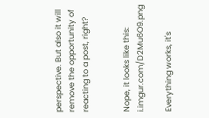perspective. But also it will remove the opportunity of reacting to a post, right?


Nope, it looks like this: i.imgur.com/D2Mu6O9.png

Everything works, it's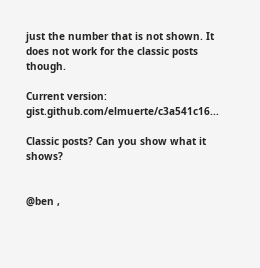just the number that is not shown. It does not work for the classic posts though.

Current version: gist.github.com/elmuerte/c3a541c16...

Classic posts? Can you show what it shows?


@ben ,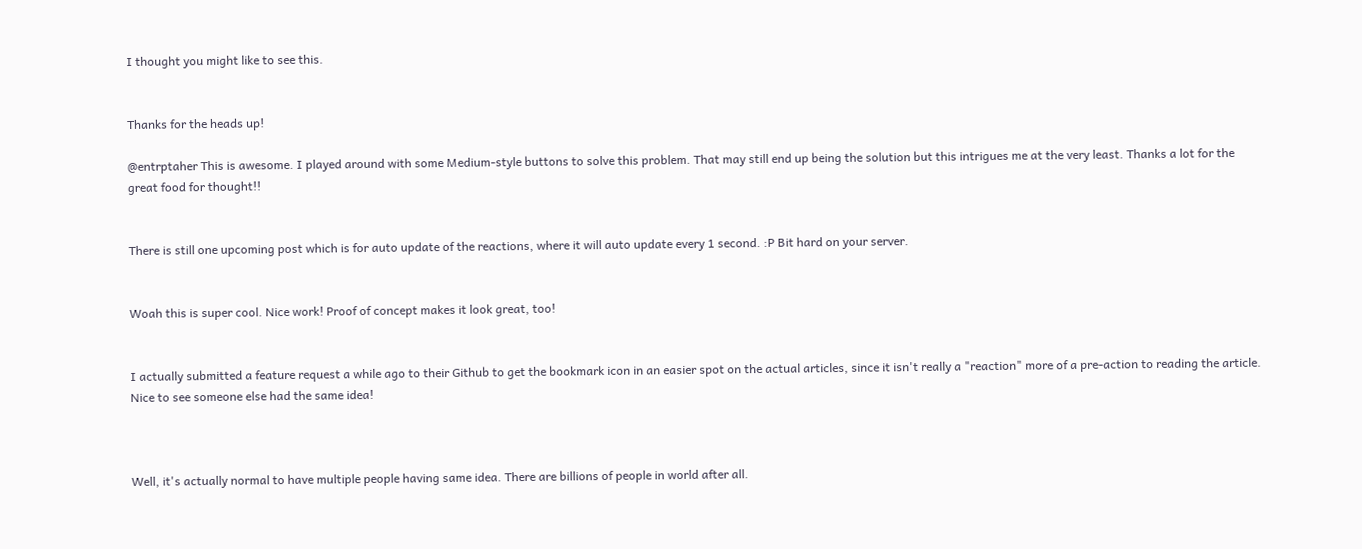I thought you might like to see this.


Thanks for the heads up!

@entrptaher This is awesome. I played around with some Medium-style buttons to solve this problem. That may still end up being the solution but this intrigues me at the very least. Thanks a lot for the great food for thought!!


There is still one upcoming post which is for auto update of the reactions, where it will auto update every 1 second. :P Bit hard on your server.


Woah this is super cool. Nice work! Proof of concept makes it look great, too!


I actually submitted a feature request a while ago to their Github to get the bookmark icon in an easier spot on the actual articles, since it isn't really a "reaction" more of a pre-action to reading the article. Nice to see someone else had the same idea!



Well, it's actually normal to have multiple people having same idea. There are billions of people in world after all.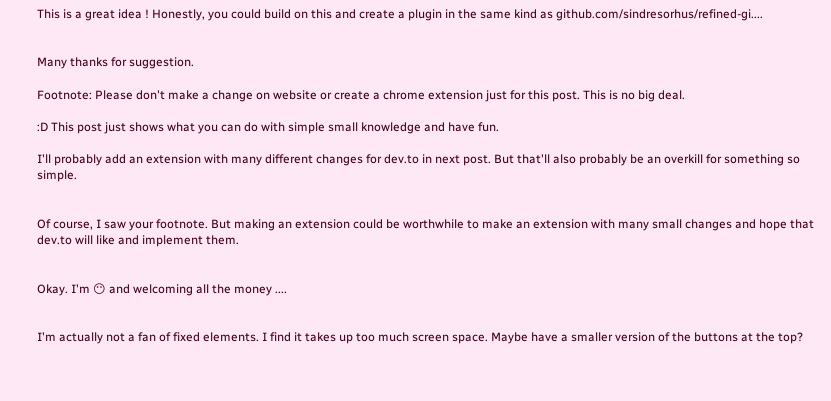This is a great idea ! Honestly, you could build on this and create a plugin in the same kind as github.com/sindresorhus/refined-gi....


Many thanks for suggestion.

Footnote: Please don't make a change on website or create a chrome extension just for this post. This is no big deal.

:D This post just shows what you can do with simple small knowledge and have fun.

I'll probably add an extension with many different changes for dev.to in next post. But that'll also probably be an overkill for something so simple.


Of course, I saw your footnote. But making an extension could be worthwhile to make an extension with many small changes and hope that dev.to will like and implement them.


Okay. I'm 😶 and welcoming all the money ....


I'm actually not a fan of fixed elements. I find it takes up too much screen space. Maybe have a smaller version of the buttons at the top?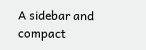A sidebar and compact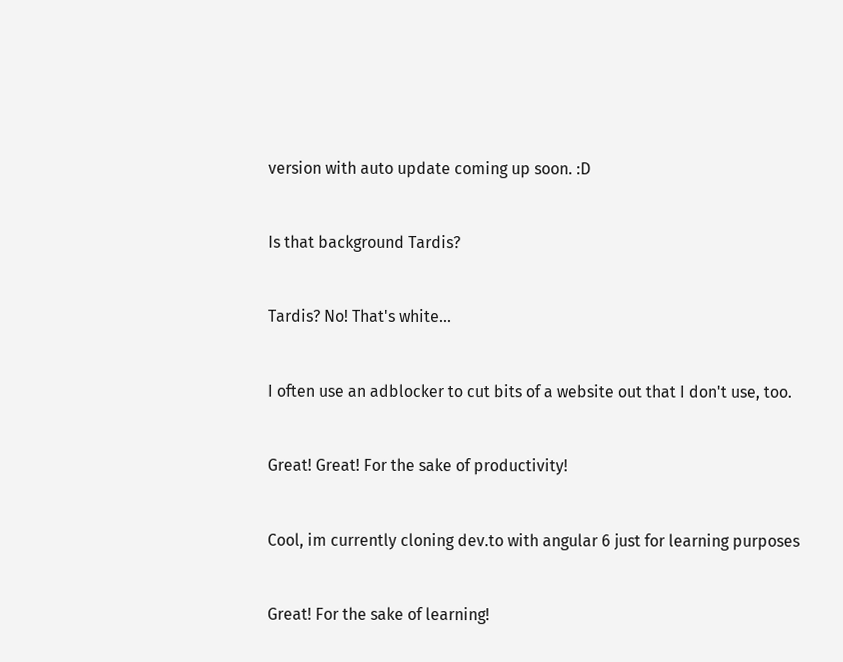version with auto update coming up soon. :D


Is that background Tardis?


Tardis? No! That's white...


I often use an adblocker to cut bits of a website out that I don't use, too.


Great! Great! For the sake of productivity!


Cool, im currently cloning dev.to with angular 6 just for learning purposes


Great! For the sake of learning!